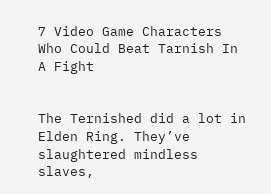7 Video Game Characters Who Could Beat Tarnish In A Fight


The Ternished did a lot in Elden Ring. They’ve slaughtered mindless slaves,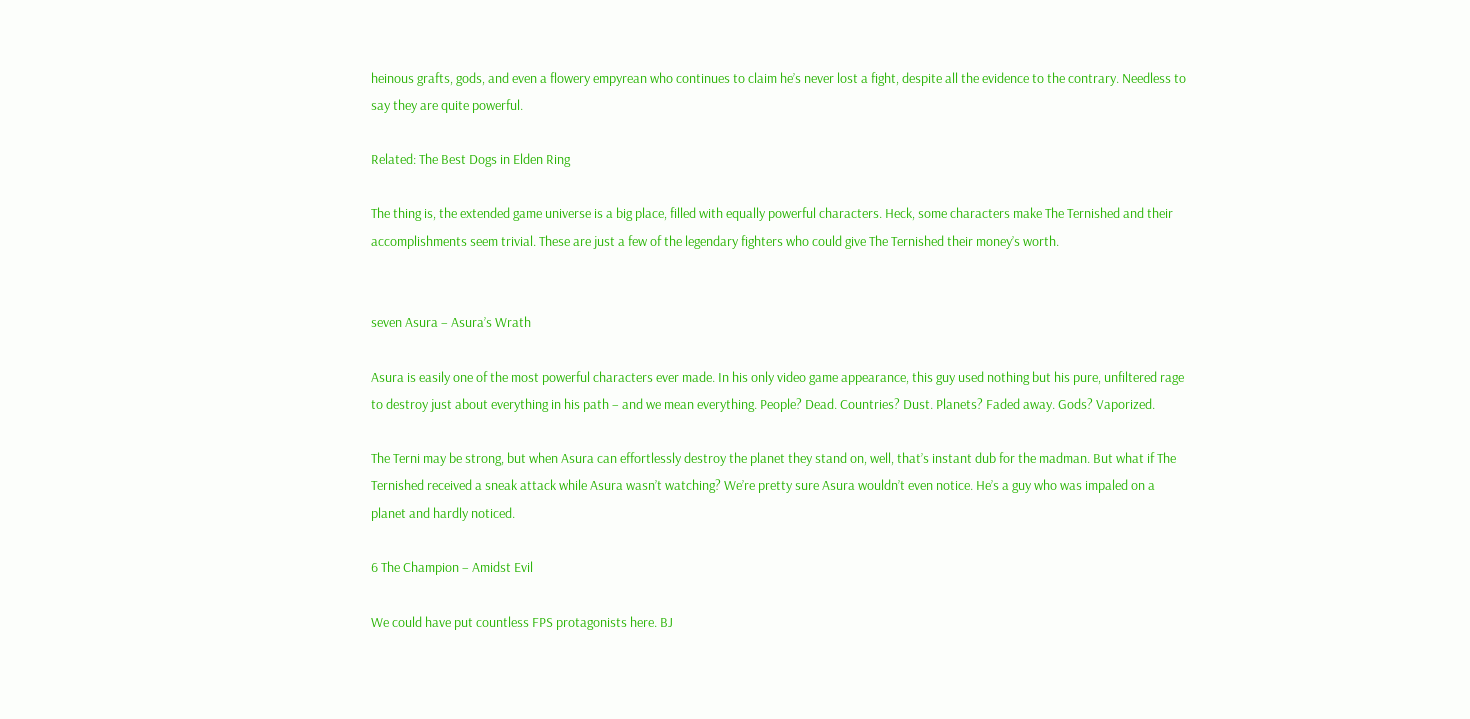heinous grafts, gods, and even a flowery empyrean who continues to claim he’s never lost a fight, despite all the evidence to the contrary. Needless to say they are quite powerful.

Related: The Best Dogs in Elden Ring

The thing is, the extended game universe is a big place, filled with equally powerful characters. Heck, some characters make The Ternished and their accomplishments seem trivial. These are just a few of the legendary fighters who could give The Ternished their money’s worth.


seven Asura – Asura’s Wrath

Asura is easily one of the most powerful characters ever made. In his only video game appearance, this guy used nothing but his pure, unfiltered rage to destroy just about everything in his path – and we mean everything. People? Dead. Countries? Dust. Planets? Faded away. Gods? Vaporized.

The Terni may be strong, but when Asura can effortlessly destroy the planet they stand on, well, that’s instant dub for the madman. But what if The Ternished received a sneak attack while Asura wasn’t watching? We’re pretty sure Asura wouldn’t even notice. He’s a guy who was impaled on a planet and hardly noticed.

6 The Champion – Amidst Evil

We could have put countless FPS protagonists here. BJ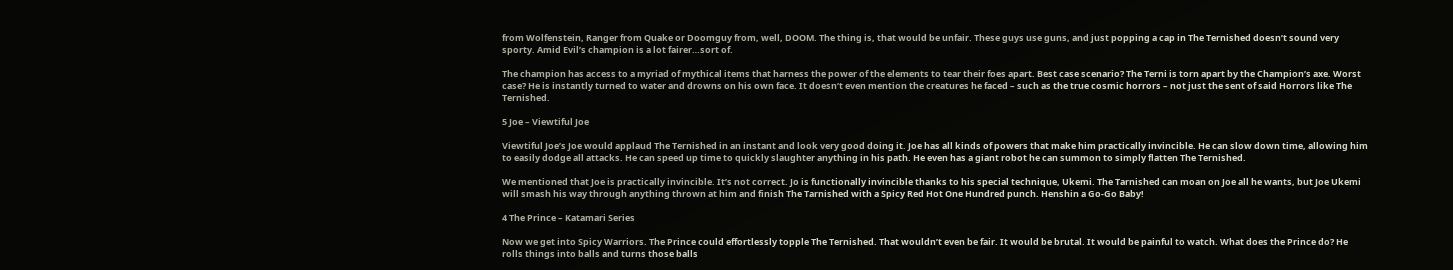from Wolfenstein, Ranger from Quake or Doomguy from, well, DOOM. The thing is, that would be unfair. These guys use guns, and just popping a cap in The Ternished doesn’t sound very sporty. Amid Evil’s champion is a lot fairer…sort of.

The champion has access to a myriad of mythical items that harness the power of the elements to tear their foes apart. Best case scenario? The Terni is torn apart by the Champion’s axe. Worst case? He is instantly turned to water and drowns on his own face. It doesn’t even mention the creatures he faced – such as the true cosmic horrors – not just the sent of said Horrors like The Ternished.

5 Joe – Viewtiful Joe

Viewtiful Joe’s Joe would applaud The Ternished in an instant and look very good doing it. Joe has all kinds of powers that make him practically invincible. He can slow down time, allowing him to easily dodge all attacks. He can speed up time to quickly slaughter anything in his path. He even has a giant robot he can summon to simply flatten The Ternished.

We mentioned that Joe is practically invincible. It’s not correct. Jo is functionally invincible thanks to his special technique, Ukemi. The Tarnished can moan on Joe all he wants, but Joe Ukemi will smash his way through anything thrown at him and finish The Tarnished with a Spicy Red Hot One Hundred punch. Henshin a Go-Go Baby!

4 The Prince – Katamari Series

Now we get into Spicy Warriors. The Prince could effortlessly topple The Ternished. That wouldn’t even be fair. It would be brutal. It would be painful to watch. What does the Prince do? He rolls things into balls and turns those balls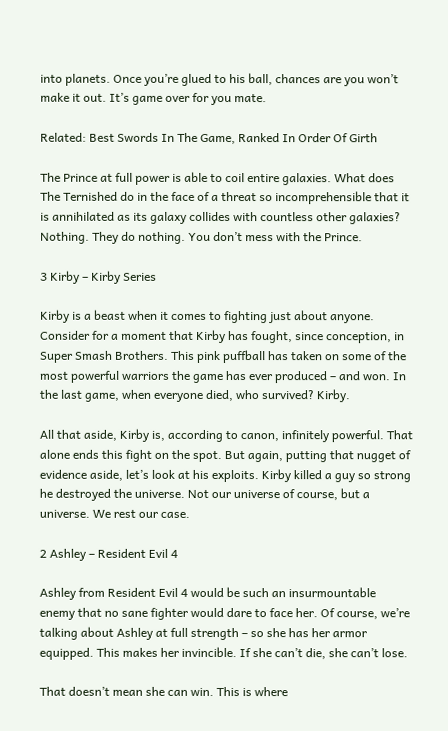into planets. Once you’re glued to his ball, chances are you won’t make it out. It’s game over for you mate.

Related: Best Swords In The Game, Ranked In Order Of Girth

The Prince at full power is able to coil entire galaxies. What does The Ternished do in the face of a threat so incomprehensible that it is annihilated as its galaxy collides with countless other galaxies? Nothing. They do nothing. You don’t mess with the Prince.

3 Kirby – Kirby Series

Kirby is a beast when it comes to fighting just about anyone. Consider for a moment that Kirby has fought, since conception, in Super Smash Brothers. This pink puffball has taken on some of the most powerful warriors the game has ever produced – and won. In the last game, when everyone died, who survived? Kirby.

All that aside, Kirby is, according to canon, infinitely powerful. That alone ends this fight on the spot. But again, putting that nugget of evidence aside, let’s look at his exploits. Kirby killed a guy so strong he destroyed the universe. Not our universe of course, but a universe. We rest our case.

2 Ashley – Resident Evil 4

Ashley from Resident Evil 4 would be such an insurmountable enemy that no sane fighter would dare to face her. Of course, we’re talking about Ashley at full strength – so she has her armor equipped. This makes her invincible. If she can’t die, she can’t lose.

That doesn’t mean she can win. This is where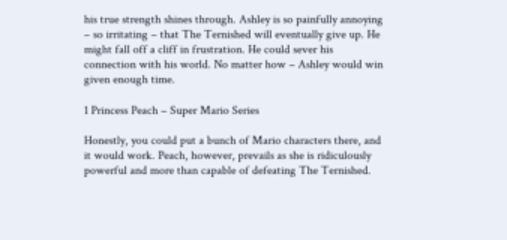his true strength shines through. Ashley is so painfully annoying – so irritating – that The Ternished will eventually give up. He might fall off a cliff in frustration. He could sever his connection with his world. No matter how – Ashley would win given enough time.

1 Princess Peach – Super Mario Series

Honestly, you could put a bunch of Mario characters there, and it would work. Peach, however, prevails as she is ridiculously powerful and more than capable of defeating The Ternished.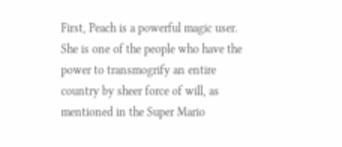First, Peach is a powerful magic user. She is one of the people who have the power to transmogrify an entire country by sheer force of will, as mentioned in the Super Mario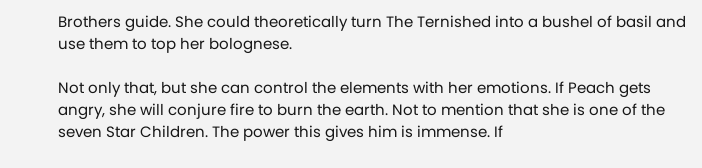Brothers guide. She could theoretically turn The Ternished into a bushel of basil and use them to top her bolognese.

Not only that, but she can control the elements with her emotions. If Peach gets angry, she will conjure fire to burn the earth. Not to mention that she is one of the seven Star Children. The power this gives him is immense. If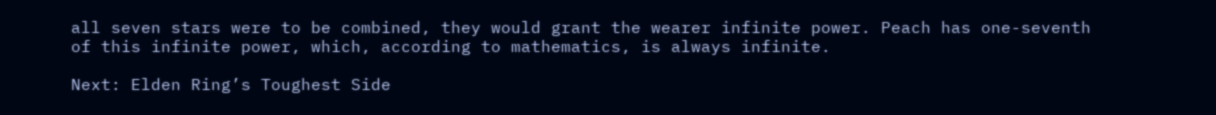all seven stars were to be combined, they would grant the wearer infinite power. Peach has one-seventh of this infinite power, which, according to mathematics, is always infinite.

Next: Elden Ring’s Toughest Side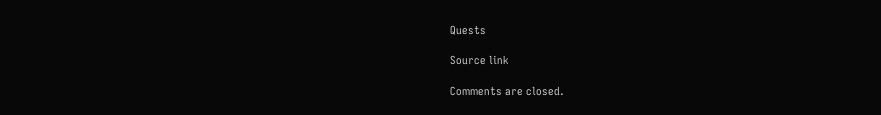Quests

Source link

Comments are closed.